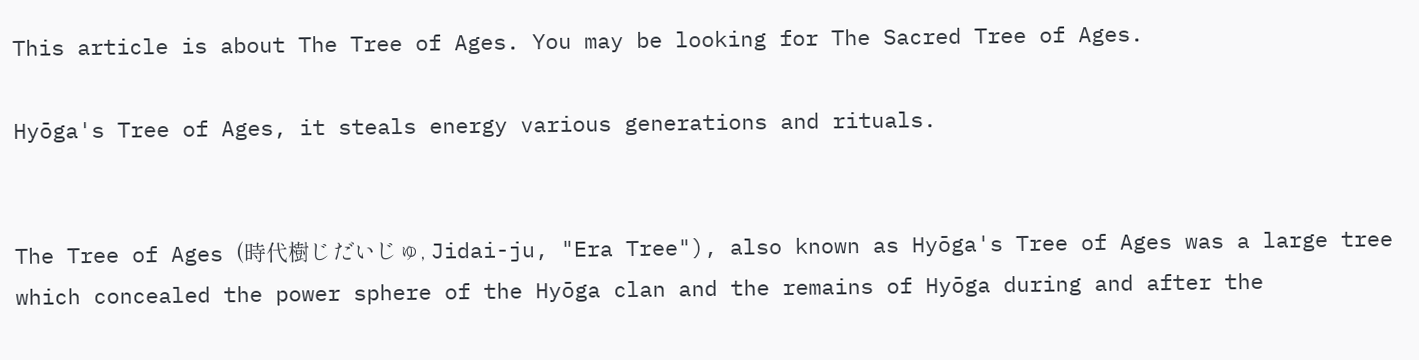This article is about The Tree of Ages. You may be looking for The Sacred Tree of Ages.

Hyōga's Tree of Ages, it steals energy various generations and rituals.


The Tree of Ages (時代樹じだいじゅ, Jidai-ju, "Era Tree"), also known as Hyōga's Tree of Ages was a large tree which concealed the power sphere of the Hyōga clan and the remains of Hyōga during and after the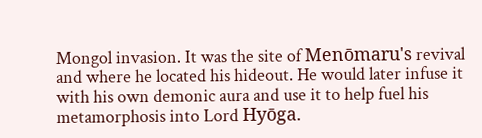Mongol invasion. It was the site of Menōmaru's revival and where he located his hideout. He would later infuse it with his own demonic aura and use it to help fuel his metamorphosis into Lord Hyōga.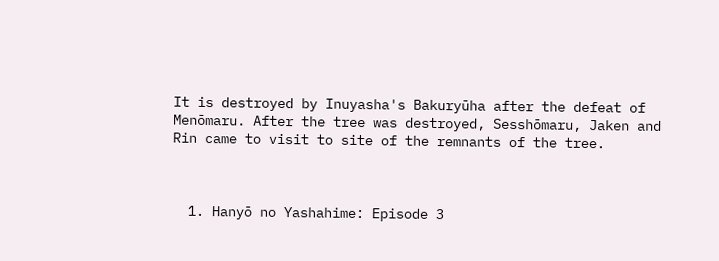It is destroyed by Inuyasha's Bakuryūha after the defeat of Menōmaru. After the tree was destroyed, Sesshōmaru, Jaken and Rin came to visit to site of the remnants of the tree.



  1. Hanyō no Yashahime: Episode 3